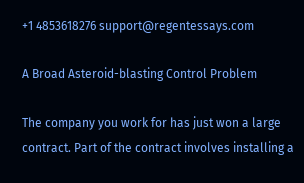+1 4853618276 support@regentessays.com

A Broad Asteroid-blasting Control Problem

The company you work for has just won a large contract. Part of the contract involves installing a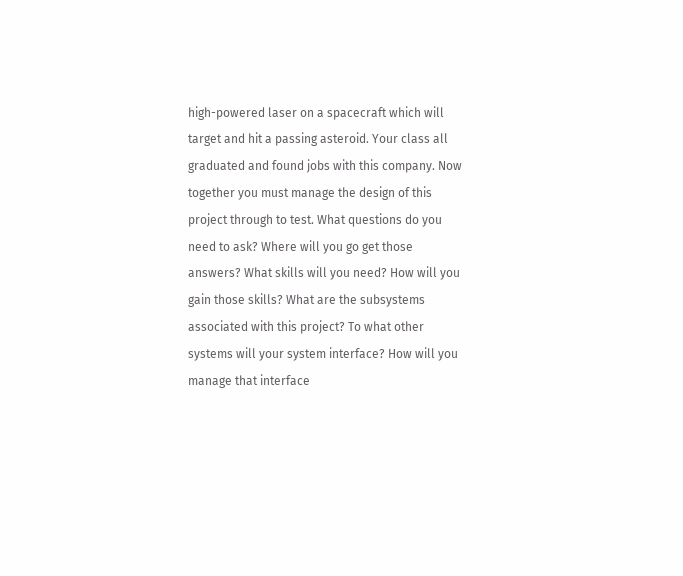high-powered laser on a spacecraft which will target and hit a passing asteroid. Your class all graduated and found jobs with this company. Now together you must manage the design of this project through to test. What questions do you need to ask? Where will you go get those answers? What skills will you need? How will you gain those skills? What are the subsystems associated with this project? To what other systems will your system interface? How will you manage that interface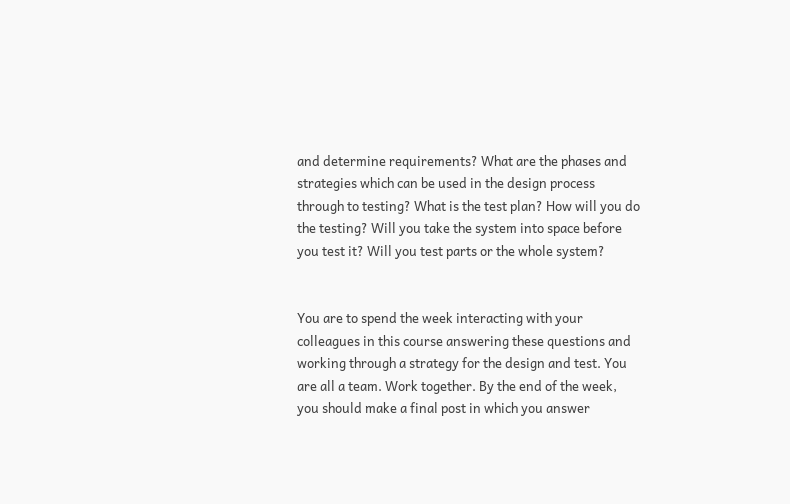and determine requirements? What are the phases and strategies which can be used in the design process through to testing? What is the test plan? How will you do the testing? Will you take the system into space before you test it? Will you test parts or the whole system?


You are to spend the week interacting with your colleagues in this course answering these questions and working through a strategy for the design and test. You are all a team. Work together. By the end of the week, you should make a final post in which you answer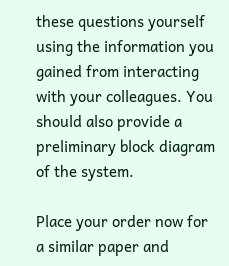these questions yourself using the information you gained from interacting with your colleagues. You should also provide a preliminary block diagram of the system.

Place your order now for a similar paper and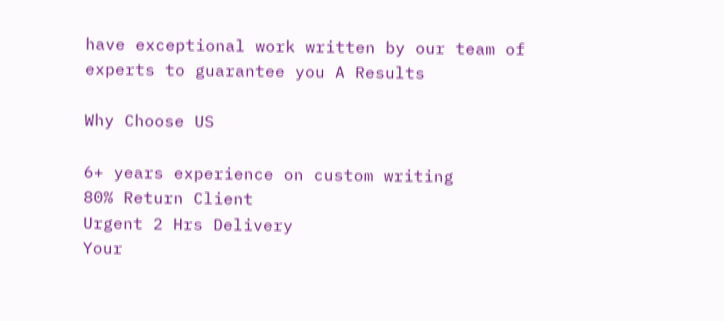have exceptional work written by our team of experts to guarantee you A Results

Why Choose US

6+ years experience on custom writing
80% Return Client
Urgent 2 Hrs Delivery
Your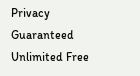Privacy Guaranteed
Unlimited Free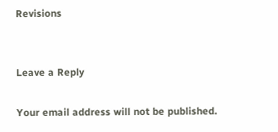Revisions


Leave a Reply

Your email address will not be published.